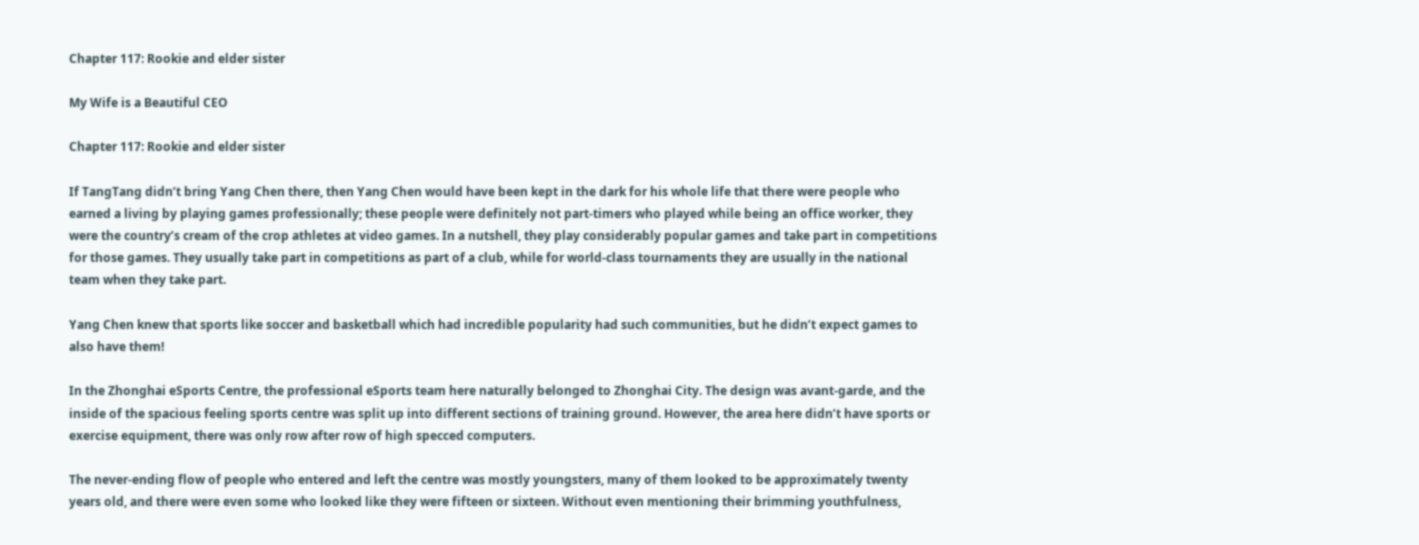Chapter 117: Rookie and elder sister

My Wife is a Beautiful CEO

Chapter 117: Rookie and elder sister

If TangTang didn’t bring Yang Chen there, then Yang Chen would have been kept in the dark for his whole life that there were people who earned a living by playing games professionally; these people were definitely not part-timers who played while being an office worker, they were the country’s cream of the crop athletes at video games. In a nutshell, they play considerably popular games and take part in competitions for those games. They usually take part in competitions as part of a club, while for world-class tournaments they are usually in the national team when they take part.

Yang Chen knew that sports like soccer and basketball which had incredible popularity had such communities, but he didn’t expect games to also have them!

In the Zhonghai eSports Centre, the professional eSports team here naturally belonged to Zhonghai City. The design was avant-garde, and the inside of the spacious feeling sports centre was split up into different sections of training ground. However, the area here didn’t have sports or exercise equipment, there was only row after row of high specced computers.

The never-ending flow of people who entered and left the centre was mostly youngsters, many of them looked to be approximately twenty years old, and there were even some who looked like they were fifteen or sixteen. Without even mentioning their brimming youthfulness,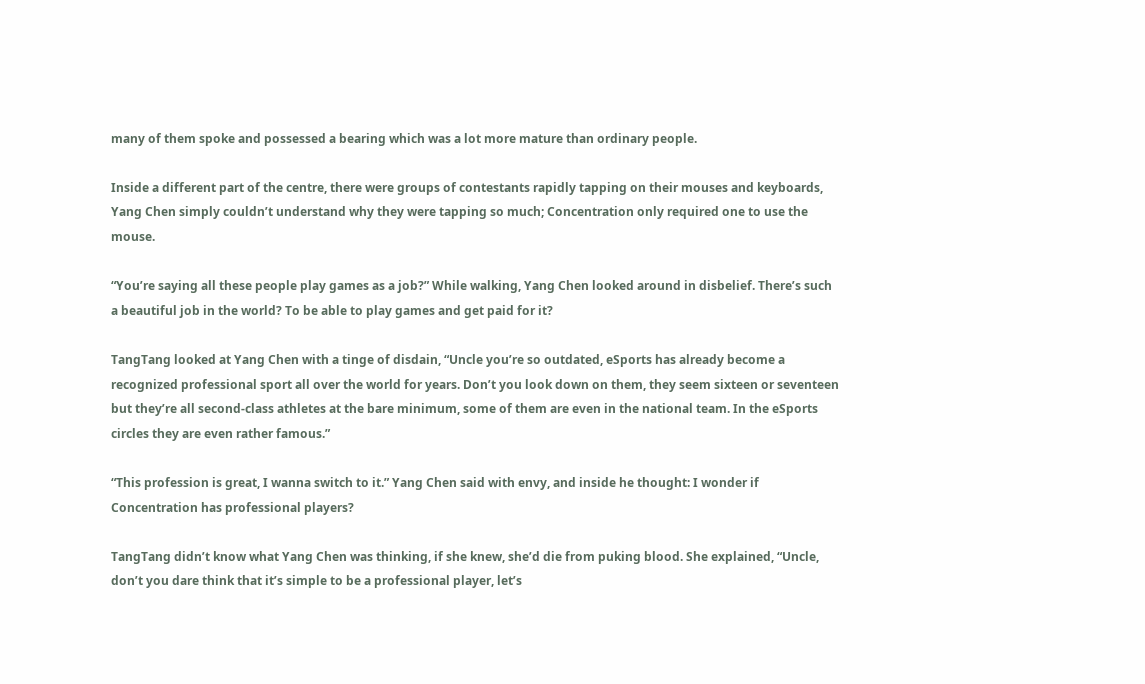many of them spoke and possessed a bearing which was a lot more mature than ordinary people.

Inside a different part of the centre, there were groups of contestants rapidly tapping on their mouses and keyboards, Yang Chen simply couldn’t understand why they were tapping so much; Concentration only required one to use the mouse.

“You’re saying all these people play games as a job?” While walking, Yang Chen looked around in disbelief. There’s such a beautiful job in the world? To be able to play games and get paid for it?

TangTang looked at Yang Chen with a tinge of disdain, “Uncle you’re so outdated, eSports has already become a recognized professional sport all over the world for years. Don’t you look down on them, they seem sixteen or seventeen but they’re all second-class athletes at the bare minimum, some of them are even in the national team. In the eSports circles they are even rather famous.”

“This profession is great, I wanna switch to it.” Yang Chen said with envy, and inside he thought: I wonder if Concentration has professional players?

TangTang didn’t know what Yang Chen was thinking, if she knew, she’d die from puking blood. She explained, “Uncle, don’t you dare think that it’s simple to be a professional player, let’s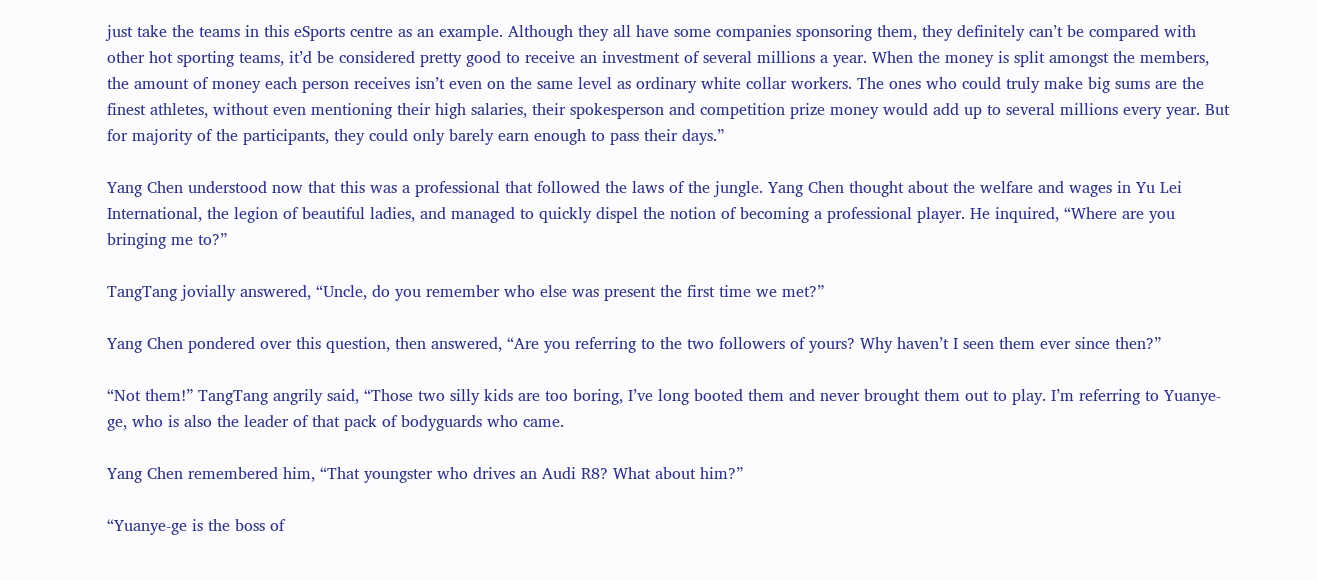just take the teams in this eSports centre as an example. Although they all have some companies sponsoring them, they definitely can’t be compared with other hot sporting teams, it’d be considered pretty good to receive an investment of several millions a year. When the money is split amongst the members, the amount of money each person receives isn’t even on the same level as ordinary white collar workers. The ones who could truly make big sums are the finest athletes, without even mentioning their high salaries, their spokesperson and competition prize money would add up to several millions every year. But for majority of the participants, they could only barely earn enough to pass their days.”

Yang Chen understood now that this was a professional that followed the laws of the jungle. Yang Chen thought about the welfare and wages in Yu Lei International, the legion of beautiful ladies, and managed to quickly dispel the notion of becoming a professional player. He inquired, “Where are you bringing me to?”

TangTang jovially answered, “Uncle, do you remember who else was present the first time we met?”

Yang Chen pondered over this question, then answered, “Are you referring to the two followers of yours? Why haven’t I seen them ever since then?”

“Not them!” TangTang angrily said, “Those two silly kids are too boring, I’ve long booted them and never brought them out to play. I’m referring to Yuanye-ge, who is also the leader of that pack of bodyguards who came.

Yang Chen remembered him, “That youngster who drives an Audi R8? What about him?”

“Yuanye-ge is the boss of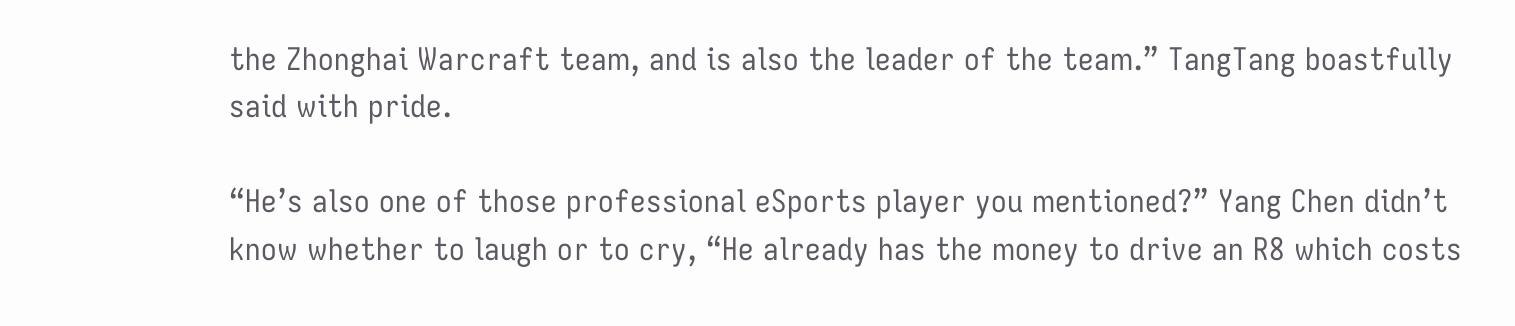the Zhonghai Warcraft team, and is also the leader of the team.” TangTang boastfully said with pride.

“He’s also one of those professional eSports player you mentioned?” Yang Chen didn’t know whether to laugh or to cry, “He already has the money to drive an R8 which costs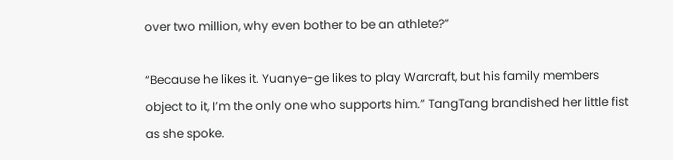over two million, why even bother to be an athlete?”

“Because he likes it. Yuanye-ge likes to play Warcraft, but his family members object to it, I’m the only one who supports him.” TangTang brandished her little fist as she spoke.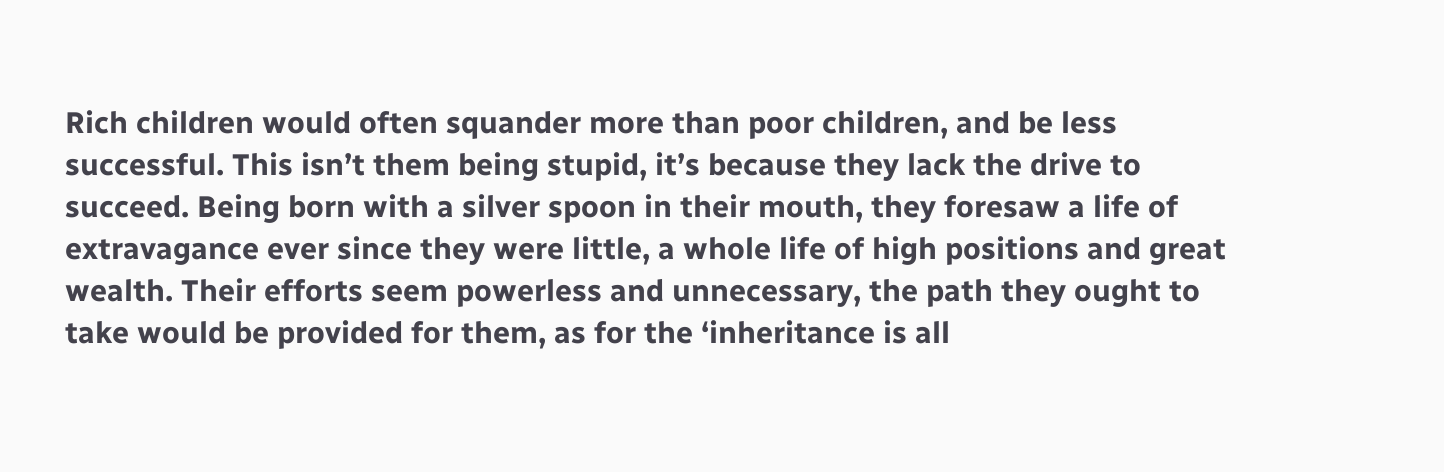Rich children would often squander more than poor children, and be less successful. This isn’t them being stupid, it’s because they lack the drive to succeed. Being born with a silver spoon in their mouth, they foresaw a life of extravagance ever since they were little, a whole life of high positions and great wealth. Their efforts seem powerless and unnecessary, the path they ought to take would be provided for them, as for the ‘inheritance is all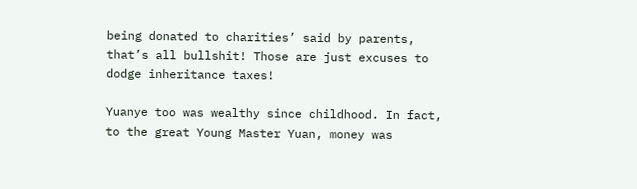being donated to charities’ said by parents, that’s all bullshit! Those are just excuses to dodge inheritance taxes!

Yuanye too was wealthy since childhood. In fact, to the great Young Master Yuan, money was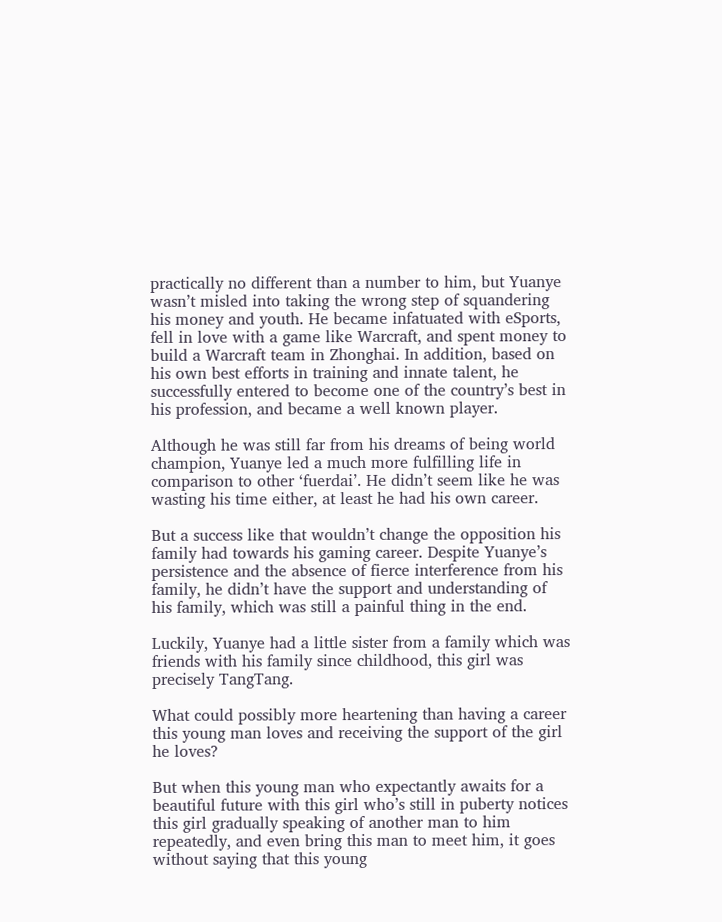practically no different than a number to him, but Yuanye wasn’t misled into taking the wrong step of squandering his money and youth. He became infatuated with eSports, fell in love with a game like Warcraft, and spent money to build a Warcraft team in Zhonghai. In addition, based on his own best efforts in training and innate talent, he successfully entered to become one of the country’s best in his profession, and became a well known player.

Although he was still far from his dreams of being world champion, Yuanye led a much more fulfilling life in comparison to other ‘fuerdai’. He didn’t seem like he was wasting his time either, at least he had his own career.

But a success like that wouldn’t change the opposition his family had towards his gaming career. Despite Yuanye’s persistence and the absence of fierce interference from his family, he didn’t have the support and understanding of his family, which was still a painful thing in the end.

Luckily, Yuanye had a little sister from a family which was friends with his family since childhood, this girl was precisely TangTang.

What could possibly more heartening than having a career this young man loves and receiving the support of the girl he loves?

But when this young man who expectantly awaits for a beautiful future with this girl who’s still in puberty notices this girl gradually speaking of another man to him repeatedly, and even bring this man to meet him, it goes without saying that this young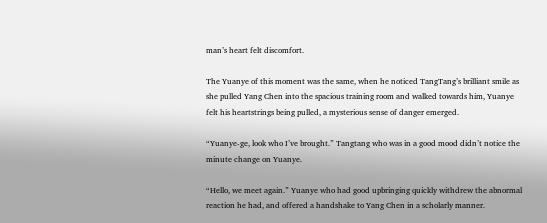man’s heart felt discomfort.

The Yuanye of this moment was the same, when he noticed TangTang’s brilliant smile as she pulled Yang Chen into the spacious training room and walked towards him, Yuanye felt his heartstrings being pulled, a mysterious sense of danger emerged.

“Yuanye-ge, look who I’ve brought.” Tangtang who was in a good mood didn’t notice the minute change on Yuanye.

“Hello, we meet again.” Yuanye who had good upbringing quickly withdrew the abnormal reaction he had, and offered a handshake to Yang Chen in a scholarly manner.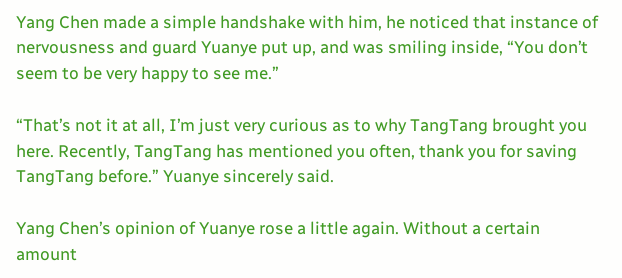Yang Chen made a simple handshake with him, he noticed that instance of nervousness and guard Yuanye put up, and was smiling inside, “You don’t seem to be very happy to see me.”

“That’s not it at all, I’m just very curious as to why TangTang brought you here. Recently, TangTang has mentioned you often, thank you for saving TangTang before.” Yuanye sincerely said.

Yang Chen’s opinion of Yuanye rose a little again. Without a certain amount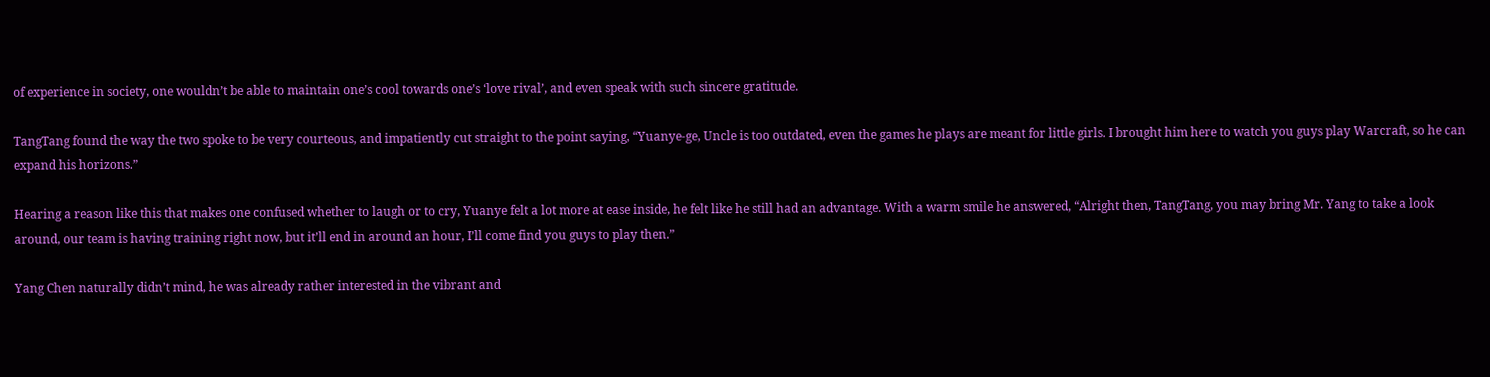of experience in society, one wouldn’t be able to maintain one’s cool towards one’s ‘love rival’, and even speak with such sincere gratitude.

TangTang found the way the two spoke to be very courteous, and impatiently cut straight to the point saying, “Yuanye-ge, Uncle is too outdated, even the games he plays are meant for little girls. I brought him here to watch you guys play Warcraft, so he can expand his horizons.”

Hearing a reason like this that makes one confused whether to laugh or to cry, Yuanye felt a lot more at ease inside, he felt like he still had an advantage. With a warm smile he answered, “Alright then, TangTang, you may bring Mr. Yang to take a look around, our team is having training right now, but it’ll end in around an hour, I’ll come find you guys to play then.”

Yang Chen naturally didn’t mind, he was already rather interested in the vibrant and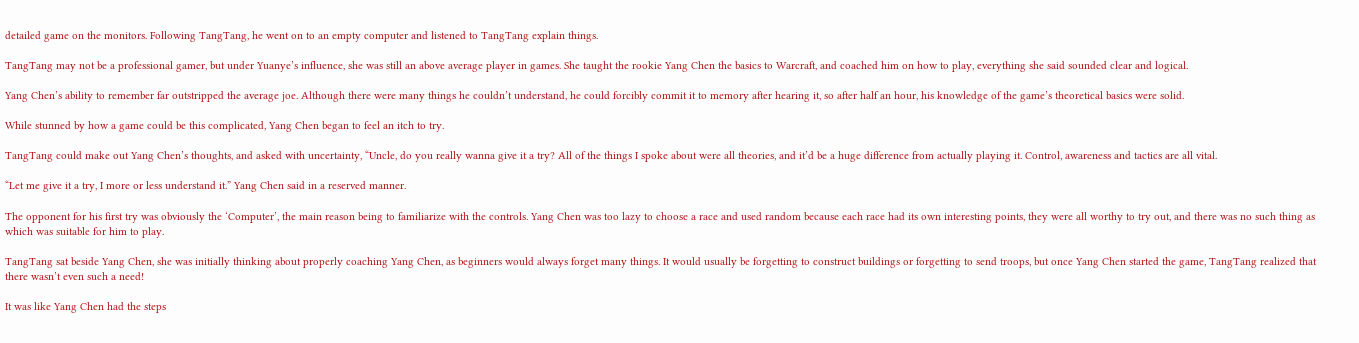detailed game on the monitors. Following TangTang, he went on to an empty computer and listened to TangTang explain things.

TangTang may not be a professional gamer, but under Yuanye’s influence, she was still an above average player in games. She taught the rookie Yang Chen the basics to Warcraft, and coached him on how to play, everything she said sounded clear and logical.

Yang Chen’s ability to remember far outstripped the average joe. Although there were many things he couldn’t understand, he could forcibly commit it to memory after hearing it, so after half an hour, his knowledge of the game’s theoretical basics were solid.

While stunned by how a game could be this complicated, Yang Chen began to feel an itch to try.

TangTang could make out Yang Chen’s thoughts, and asked with uncertainty, “Uncle, do you really wanna give it a try? All of the things I spoke about were all theories, and it’d be a huge difference from actually playing it. Control, awareness and tactics are all vital.

“Let me give it a try, I more or less understand it.” Yang Chen said in a reserved manner.

The opponent for his first try was obviously the ‘Computer’, the main reason being to familiarize with the controls. Yang Chen was too lazy to choose a race and used random because each race had its own interesting points, they were all worthy to try out, and there was no such thing as which was suitable for him to play.

TangTang sat beside Yang Chen, she was initially thinking about properly coaching Yang Chen, as beginners would always forget many things. It would usually be forgetting to construct buildings or forgetting to send troops, but once Yang Chen started the game, TangTang realized that there wasn’t even such a need!

It was like Yang Chen had the steps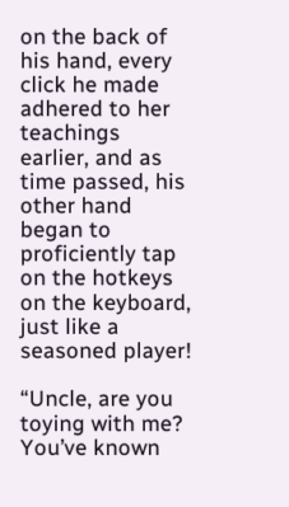on the back of his hand, every click he made adhered to her teachings earlier, and as time passed, his other hand began to proficiently tap on the hotkeys on the keyboard, just like a seasoned player!

“Uncle, are you toying with me? You’ve known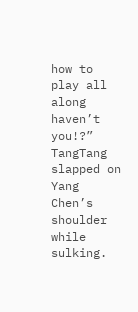how to play all along haven’t you!?” TangTang slapped on Yang Chen’s shoulder while sulking.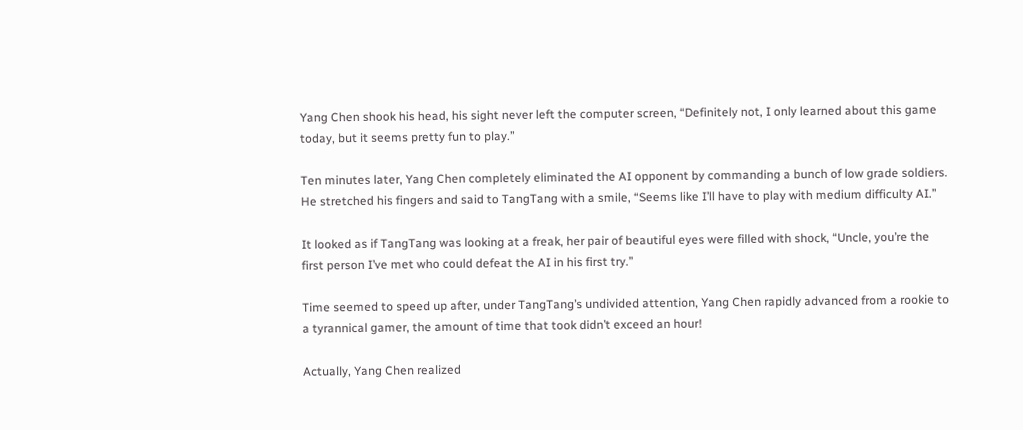Yang Chen shook his head, his sight never left the computer screen, “Definitely not, I only learned about this game today, but it seems pretty fun to play.”

Ten minutes later, Yang Chen completely eliminated the AI opponent by commanding a bunch of low grade soldiers. He stretched his fingers and said to TangTang with a smile, “Seems like I’ll have to play with medium difficulty AI.”

It looked as if TangTang was looking at a freak, her pair of beautiful eyes were filled with shock, “Uncle, you’re the first person I’ve met who could defeat the AI in his first try.”

Time seemed to speed up after, under TangTang’s undivided attention, Yang Chen rapidly advanced from a rookie to a tyrannical gamer, the amount of time that took didn’t exceed an hour!

Actually, Yang Chen realized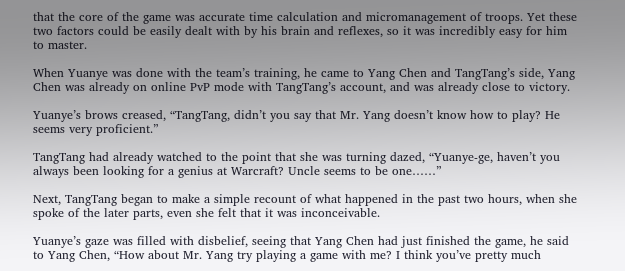that the core of the game was accurate time calculation and micromanagement of troops. Yet these two factors could be easily dealt with by his brain and reflexes, so it was incredibly easy for him to master.

When Yuanye was done with the team’s training, he came to Yang Chen and TangTang’s side, Yang Chen was already on online PvP mode with TangTang’s account, and was already close to victory.

Yuanye’s brows creased, “TangTang, didn’t you say that Mr. Yang doesn’t know how to play? He seems very proficient.”

TangTang had already watched to the point that she was turning dazed, “Yuanye-ge, haven’t you always been looking for a genius at Warcraft? Uncle seems to be one……”

Next, TangTang began to make a simple recount of what happened in the past two hours, when she spoke of the later parts, even she felt that it was inconceivable.

Yuanye’s gaze was filled with disbelief, seeing that Yang Chen had just finished the game, he said to Yang Chen, “How about Mr. Yang try playing a game with me? I think you’ve pretty much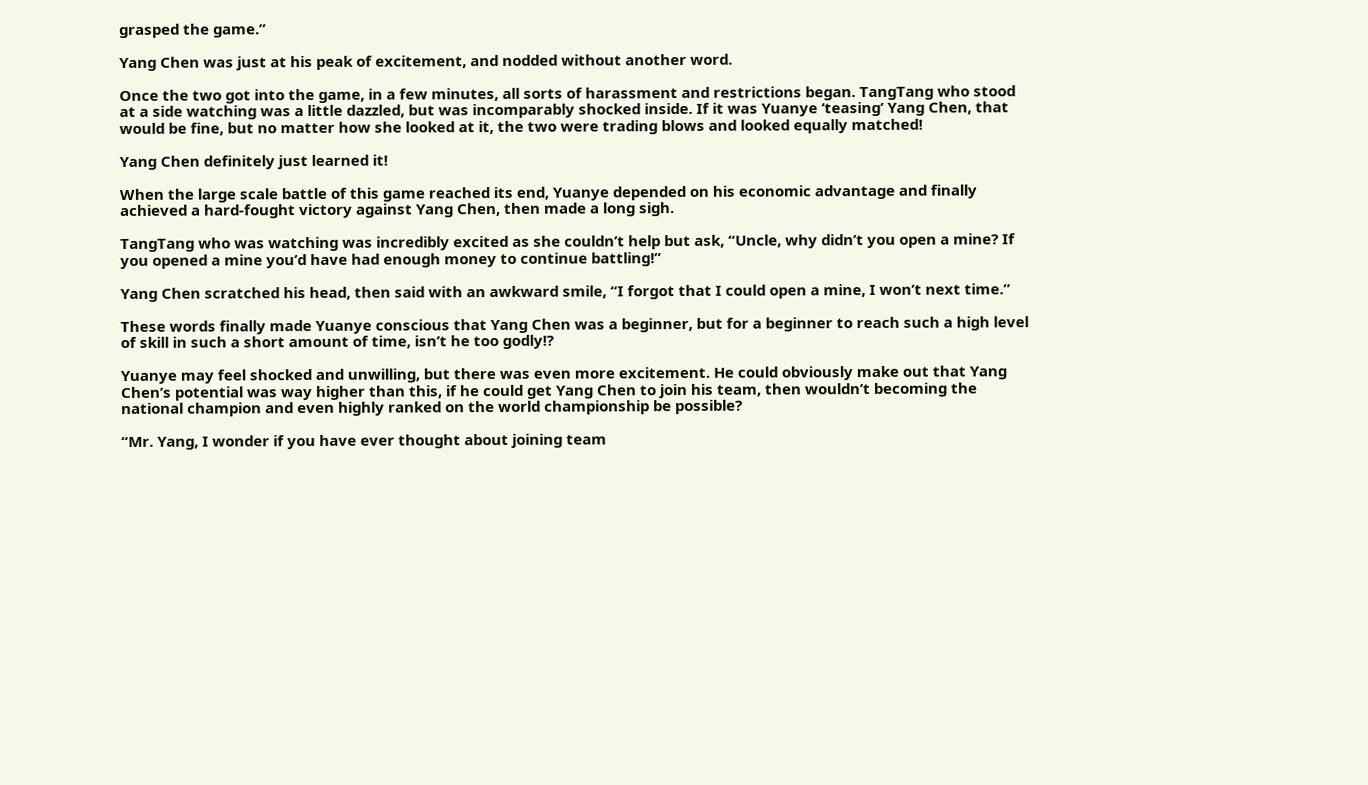grasped the game.”

Yang Chen was just at his peak of excitement, and nodded without another word.

Once the two got into the game, in a few minutes, all sorts of harassment and restrictions began. TangTang who stood at a side watching was a little dazzled, but was incomparably shocked inside. If it was Yuanye ‘teasing’ Yang Chen, that would be fine, but no matter how she looked at it, the two were trading blows and looked equally matched!

Yang Chen definitely just learned it!

When the large scale battle of this game reached its end, Yuanye depended on his economic advantage and finally achieved a hard-fought victory against Yang Chen, then made a long sigh.

TangTang who was watching was incredibly excited as she couldn’t help but ask, “Uncle, why didn’t you open a mine? If you opened a mine you’d have had enough money to continue battling!”

Yang Chen scratched his head, then said with an awkward smile, “I forgot that I could open a mine, I won’t next time.”

These words finally made Yuanye conscious that Yang Chen was a beginner, but for a beginner to reach such a high level of skill in such a short amount of time, isn’t he too godly!?

Yuanye may feel shocked and unwilling, but there was even more excitement. He could obviously make out that Yang Chen’s potential was way higher than this, if he could get Yang Chen to join his team, then wouldn’t becoming the national champion and even highly ranked on the world championship be possible?

“Mr. Yang, I wonder if you have ever thought about joining team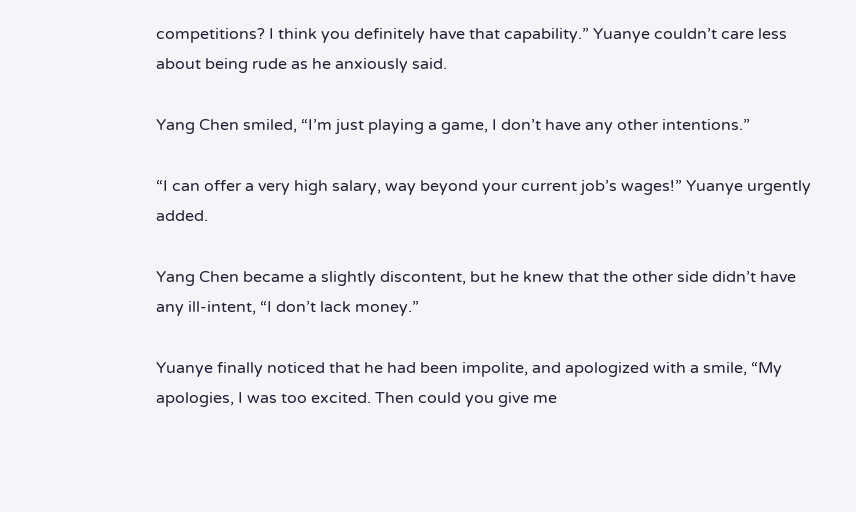competitions? I think you definitely have that capability.” Yuanye couldn’t care less about being rude as he anxiously said.

Yang Chen smiled, “I’m just playing a game, I don’t have any other intentions.”

“I can offer a very high salary, way beyond your current job’s wages!” Yuanye urgently added.

Yang Chen became a slightly discontent, but he knew that the other side didn’t have any ill-intent, “I don’t lack money.”

Yuanye finally noticed that he had been impolite, and apologized with a smile, “My apologies, I was too excited. Then could you give me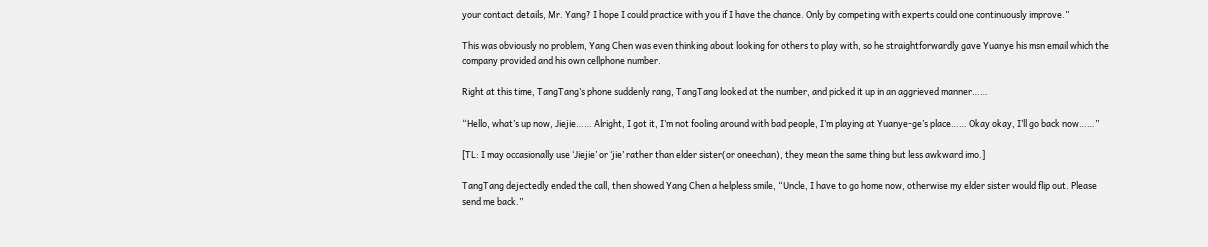your contact details, Mr. Yang? I hope I could practice with you if I have the chance. Only by competing with experts could one continuously improve.”

This was obviously no problem, Yang Chen was even thinking about looking for others to play with, so he straightforwardly gave Yuanye his msn email which the company provided and his own cellphone number.

Right at this time, TangTang’s phone suddenly rang, TangTang looked at the number, and picked it up in an aggrieved manner……

“Hello, what’s up now, Jiejie…… Alright, I got it, I’m not fooling around with bad people, I’m playing at Yuanye-ge’s place…… Okay okay, I’ll go back now……”

[TL: I may occasionally use ‘Jiejie’ or ‘jie’ rather than elder sister(or oneechan), they mean the same thing but less awkward imo.]

TangTang dejectedly ended the call, then showed Yang Chen a helpless smile, “Uncle, I have to go home now, otherwise my elder sister would flip out. Please send me back.”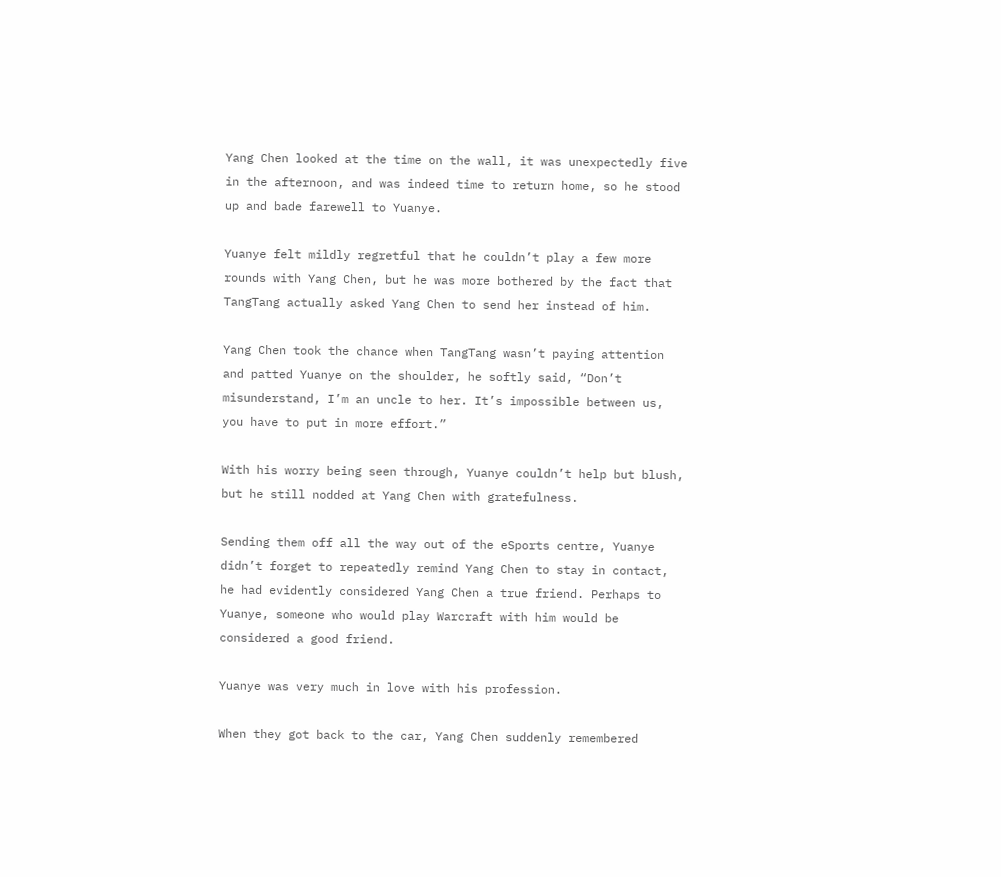Yang Chen looked at the time on the wall, it was unexpectedly five in the afternoon, and was indeed time to return home, so he stood up and bade farewell to Yuanye.

Yuanye felt mildly regretful that he couldn’t play a few more rounds with Yang Chen, but he was more bothered by the fact that TangTang actually asked Yang Chen to send her instead of him.

Yang Chen took the chance when TangTang wasn’t paying attention and patted Yuanye on the shoulder, he softly said, “Don’t misunderstand, I’m an uncle to her. It’s impossible between us, you have to put in more effort.”

With his worry being seen through, Yuanye couldn’t help but blush, but he still nodded at Yang Chen with gratefulness.

Sending them off all the way out of the eSports centre, Yuanye didn’t forget to repeatedly remind Yang Chen to stay in contact, he had evidently considered Yang Chen a true friend. Perhaps to Yuanye, someone who would play Warcraft with him would be considered a good friend.

Yuanye was very much in love with his profession.

When they got back to the car, Yang Chen suddenly remembered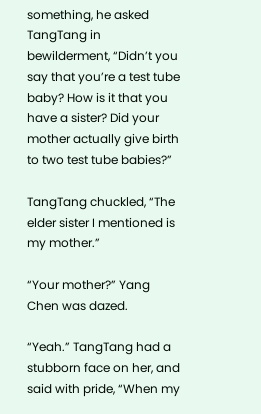something, he asked TangTang in bewilderment, “Didn’t you say that you’re a test tube baby? How is it that you have a sister? Did your mother actually give birth to two test tube babies?”

TangTang chuckled, “The elder sister I mentioned is my mother.”

“Your mother?” Yang Chen was dazed.

“Yeah.” TangTang had a stubborn face on her, and said with pride, “When my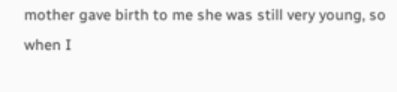mother gave birth to me she was still very young, so when I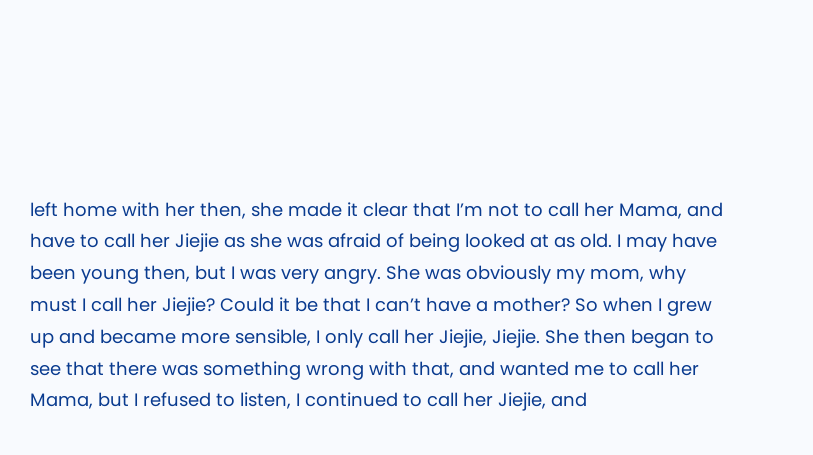left home with her then, she made it clear that I’m not to call her Mama, and have to call her Jiejie as she was afraid of being looked at as old. I may have been young then, but I was very angry. She was obviously my mom, why must I call her Jiejie? Could it be that I can’t have a mother? So when I grew up and became more sensible, I only call her Jiejie, Jiejie. She then began to see that there was something wrong with that, and wanted me to call her Mama, but I refused to listen, I continued to call her Jiejie, and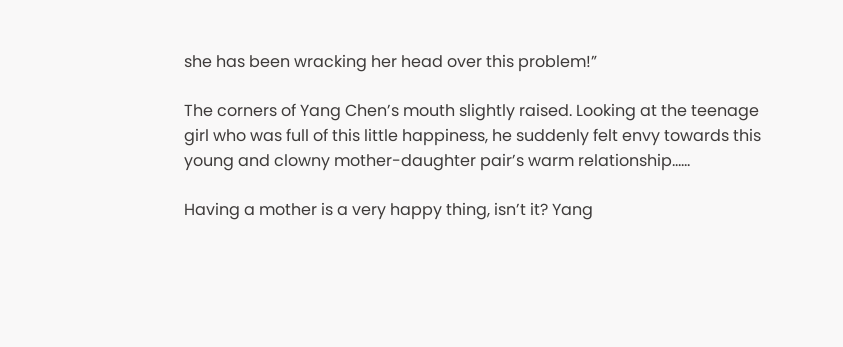she has been wracking her head over this problem!”

The corners of Yang Chen’s mouth slightly raised. Looking at the teenage girl who was full of this little happiness, he suddenly felt envy towards this young and clowny mother-daughter pair’s warm relationship…...

Having a mother is a very happy thing, isn’t it? Yang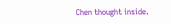Chen thought inside.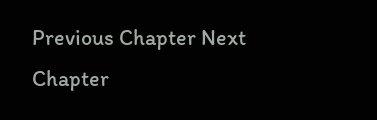Previous Chapter Next Chapter